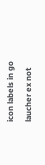icon labels in go laucher ex not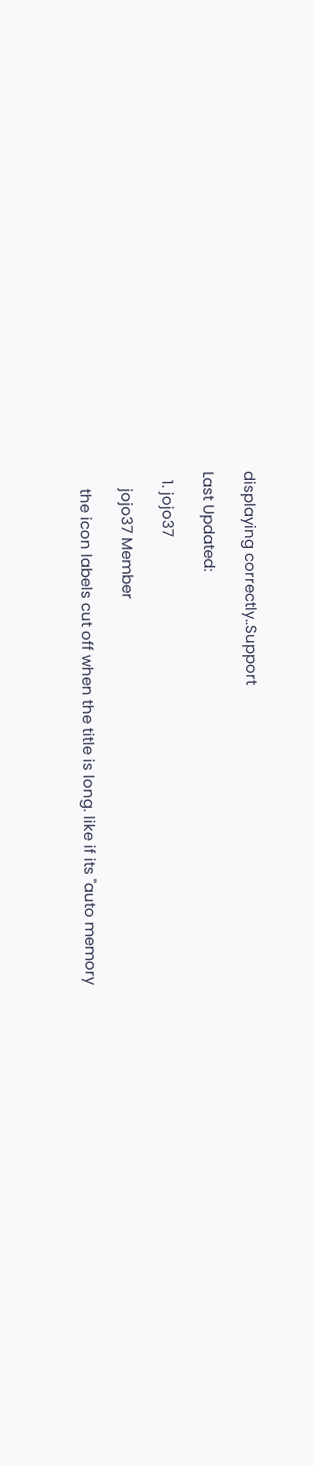displaying correctly..Support

Last Updated:

  1. jojo37

    jojo37 Member

    the icon labels cut off when the title is long. like if its "auto memory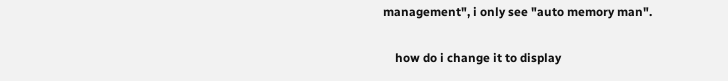management", i only see "auto memory man".

    how do i change it to display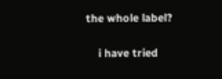the whole label?

    i have tried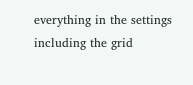everything in the settings including the grid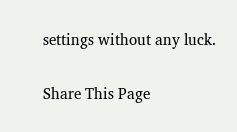settings without any luck.


Share This Page